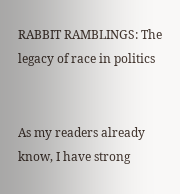RABBIT RAMBLINGS: The legacy of race in politics


As my readers already know, I have strong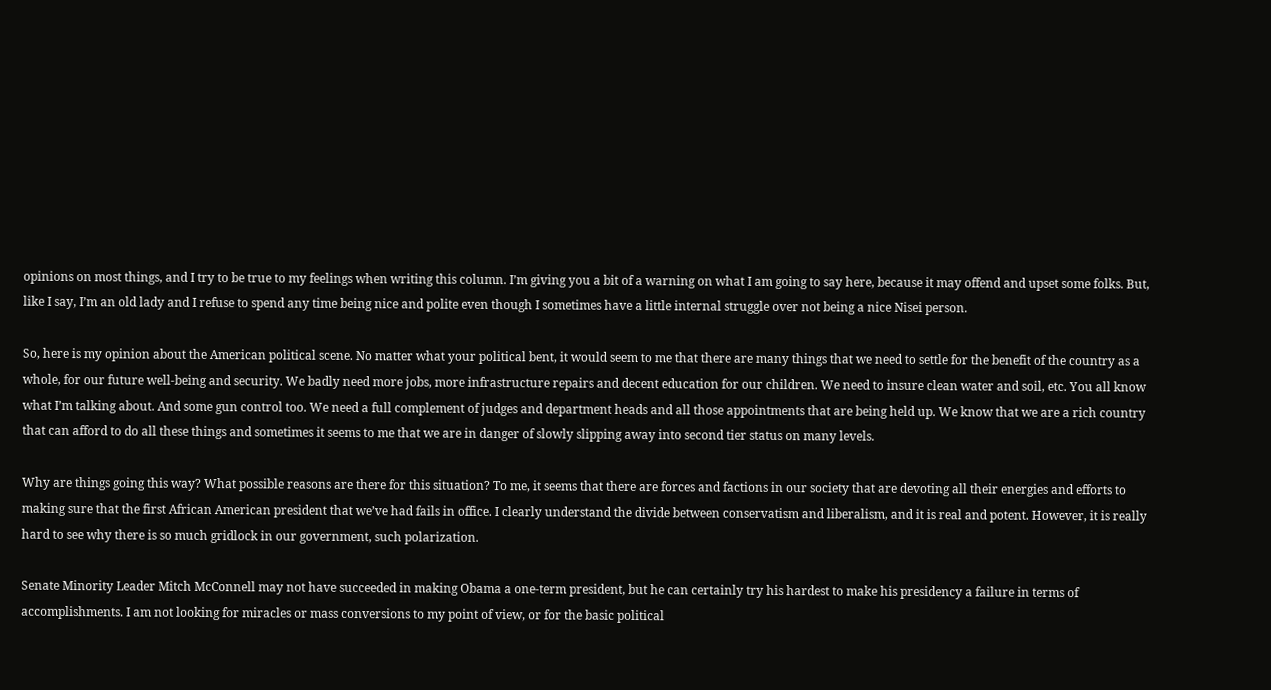opinions on most things, and I try to be true to my feelings when writing this column. I’m giving you a bit of a warning on what I am going to say here, because it may offend and upset some folks. But, like I say, I’m an old lady and I refuse to spend any time being nice and polite even though I sometimes have a little internal struggle over not being a nice Nisei person.

So, here is my opinion about the American political scene. No matter what your political bent, it would seem to me that there are many things that we need to settle for the benefit of the country as a whole, for our future well-being and security. We badly need more jobs, more infrastructure repairs and decent education for our children. We need to insure clean water and soil, etc. You all know what I’m talking about. And some gun control too. We need a full complement of judges and department heads and all those appointments that are being held up. We know that we are a rich country that can afford to do all these things and sometimes it seems to me that we are in danger of slowly slipping away into second tier status on many levels.

Why are things going this way? What possible reasons are there for this situation? To me, it seems that there are forces and factions in our society that are devoting all their energies and efforts to making sure that the first African American president that we’ve had fails in office. I clearly understand the divide between conservatism and liberalism, and it is real and potent. However, it is really hard to see why there is so much gridlock in our government, such polarization.

Senate Minority Leader Mitch McConnell may not have succeeded in making Obama a one-term president, but he can certainly try his hardest to make his presidency a failure in terms of accomplishments. I am not looking for miracles or mass conversions to my point of view, or for the basic political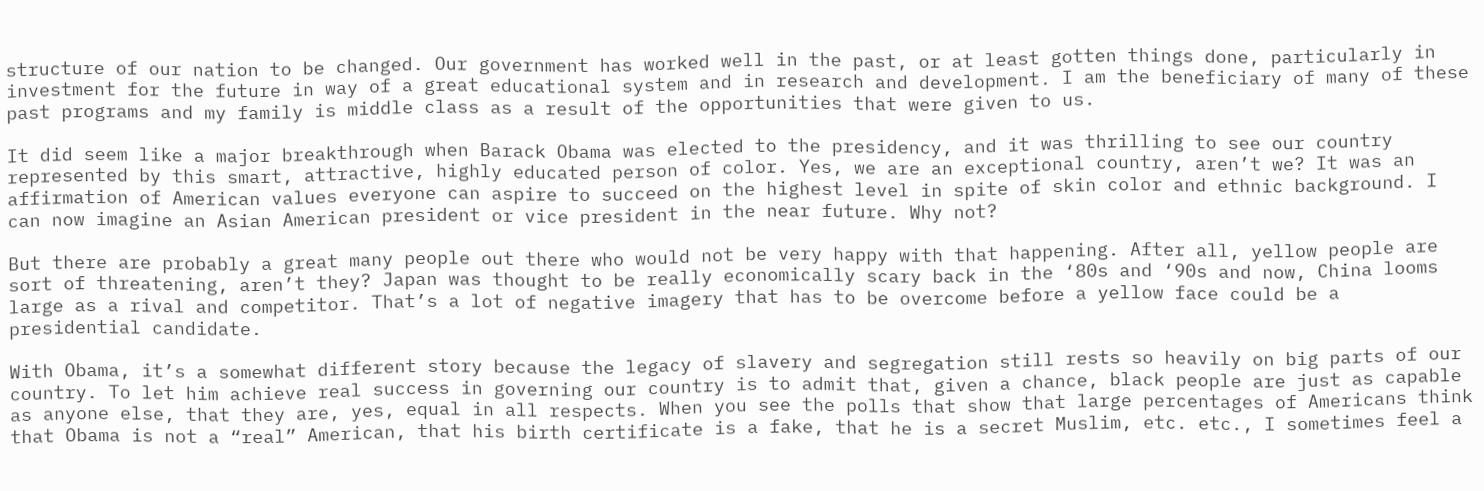structure of our nation to be changed. Our government has worked well in the past, or at least gotten things done, particularly in investment for the future in way of a great educational system and in research and development. I am the beneficiary of many of these past programs and my family is middle class as a result of the opportunities that were given to us.

It did seem like a major breakthrough when Barack Obama was elected to the presidency, and it was thrilling to see our country represented by this smart, attractive, highly educated person of color. Yes, we are an exceptional country, aren’t we? It was an affirmation of American values everyone can aspire to succeed on the highest level in spite of skin color and ethnic background. I can now imagine an Asian American president or vice president in the near future. Why not?

But there are probably a great many people out there who would not be very happy with that happening. After all, yellow people are sort of threatening, aren’t they? Japan was thought to be really economically scary back in the ‘80s and ‘90s and now, China looms large as a rival and competitor. That’s a lot of negative imagery that has to be overcome before a yellow face could be a presidential candidate.

With Obama, it’s a somewhat different story because the legacy of slavery and segregation still rests so heavily on big parts of our country. To let him achieve real success in governing our country is to admit that, given a chance, black people are just as capable as anyone else, that they are, yes, equal in all respects. When you see the polls that show that large percentages of Americans think that Obama is not a “real” American, that his birth certificate is a fake, that he is a secret Muslim, etc. etc., I sometimes feel a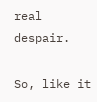real despair.

So, like it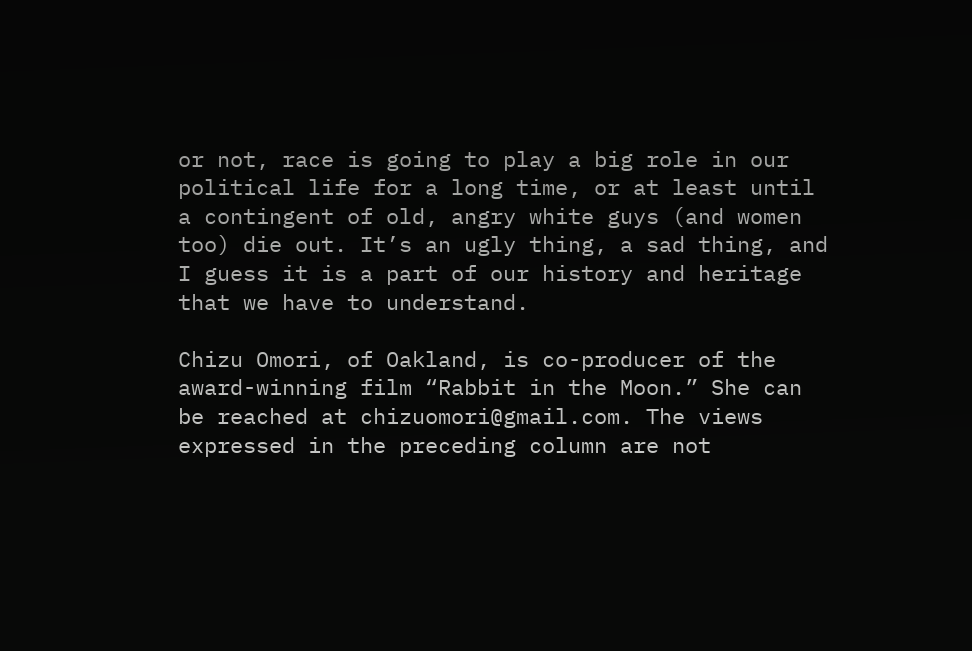or not, race is going to play a big role in our political life for a long time, or at least until a contingent of old, angry white guys (and women too) die out. It’s an ugly thing, a sad thing, and I guess it is a part of our history and heritage that we have to understand.

Chizu Omori, of Oakland, is co-producer of the award-winning film “Rabbit in the Moon.” She can be reached at chizuomori@gmail.com. The views expressed in the preceding column are not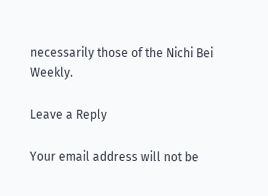necessarily those of the Nichi Bei Weekly.

Leave a Reply

Your email address will not be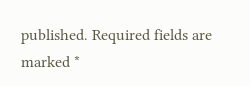published. Required fields are marked *